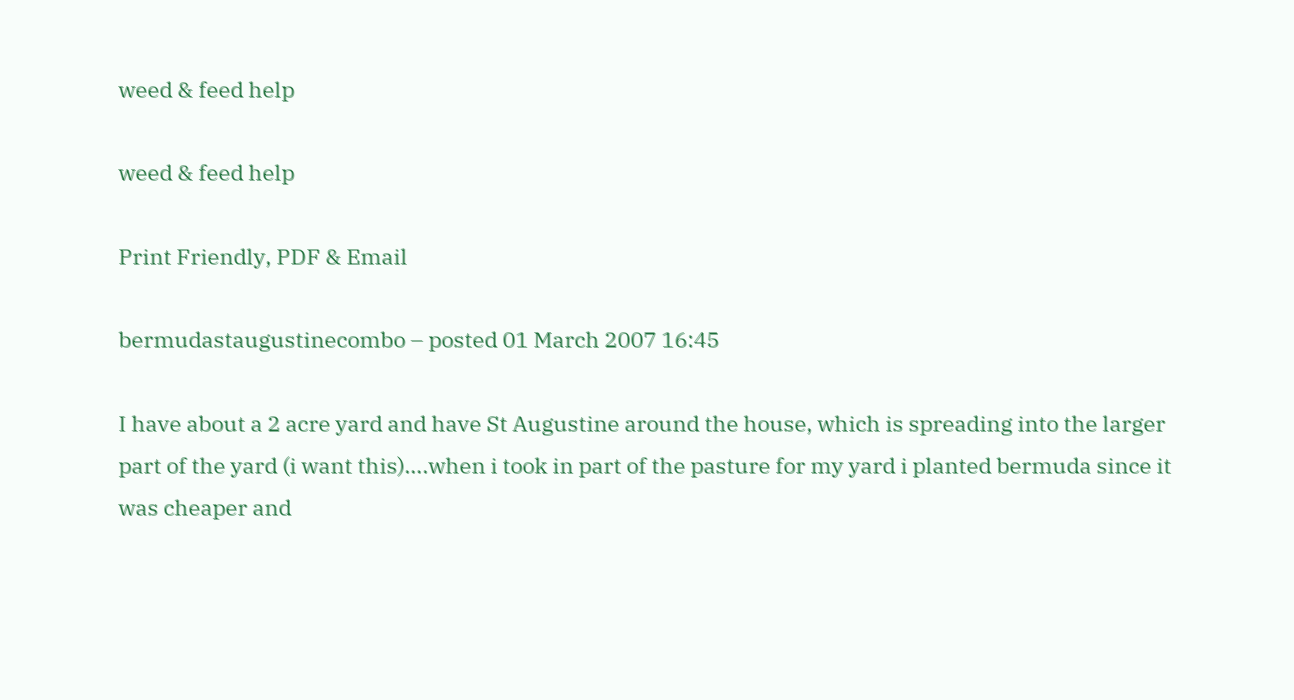weed & feed help

weed & feed help

Print Friendly, PDF & Email

bermudastaugustinecombo – posted 01 March 2007 16:45

I have about a 2 acre yard and have St Augustine around the house, which is spreading into the larger part of the yard (i want this)….when i took in part of the pasture for my yard i planted bermuda since it was cheaper and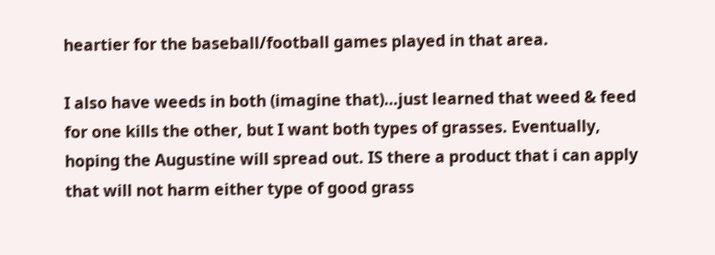heartier for the baseball/football games played in that area.

I also have weeds in both (imagine that)…just learned that weed & feed for one kills the other, but I want both types of grasses. Eventually, hoping the Augustine will spread out. IS there a product that i can apply that will not harm either type of good grass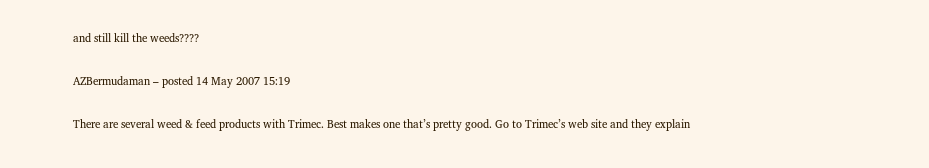and still kill the weeds????

AZBermudaman – posted 14 May 2007 15:19

There are several weed & feed products with Trimec. Best makes one that’s pretty good. Go to Trimec’s web site and they explain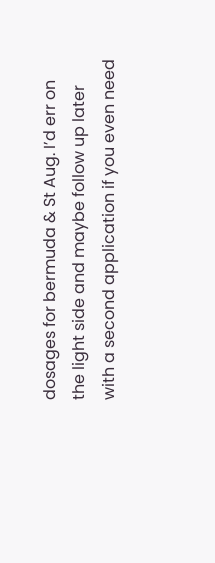dosages for bermuda & St Aug. I’d err on the light side and maybe follow up later with a second application if you even need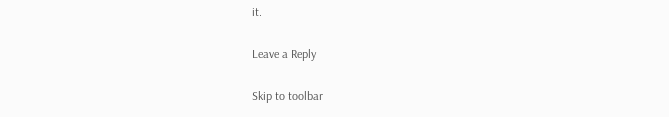it.

Leave a Reply

Skip to toolbar